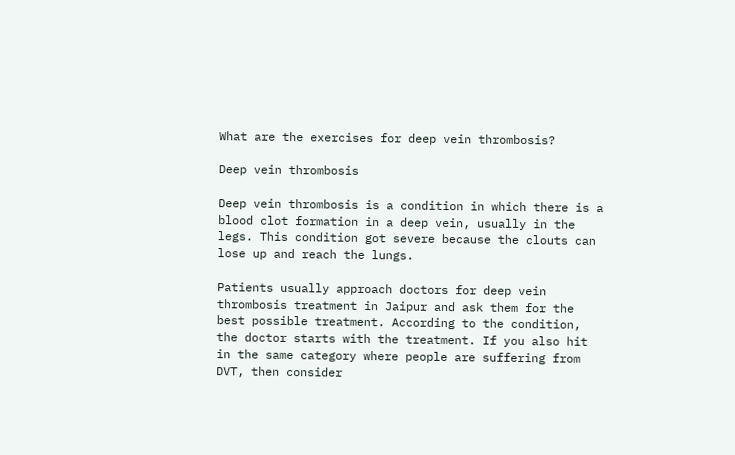What are the exercises for deep vein thrombosis?

Deep vein thrombosis

Deep vein thrombosis is a condition in which there is a blood clot formation in a deep vein, usually in the legs. This condition got severe because the clouts can lose up and reach the lungs.

Patients usually approach doctors for deep vein thrombosis treatment in Jaipur and ask them for the best possible treatment. According to the condition, the doctor starts with the treatment. If you also hit in the same category where people are suffering from DVT, then consider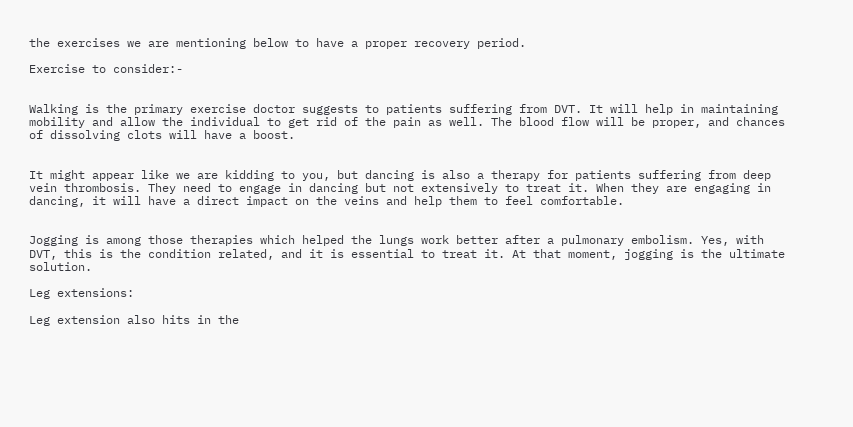the exercises we are mentioning below to have a proper recovery period.

Exercise to consider:-


Walking is the primary exercise doctor suggests to patients suffering from DVT. It will help in maintaining mobility and allow the individual to get rid of the pain as well. The blood flow will be proper, and chances of dissolving clots will have a boost.


It might appear like we are kidding to you, but dancing is also a therapy for patients suffering from deep vein thrombosis. They need to engage in dancing but not extensively to treat it. When they are engaging in dancing, it will have a direct impact on the veins and help them to feel comfortable.


Jogging is among those therapies which helped the lungs work better after a pulmonary embolism. Yes, with DVT, this is the condition related, and it is essential to treat it. At that moment, jogging is the ultimate solution.

Leg extensions:

Leg extension also hits in the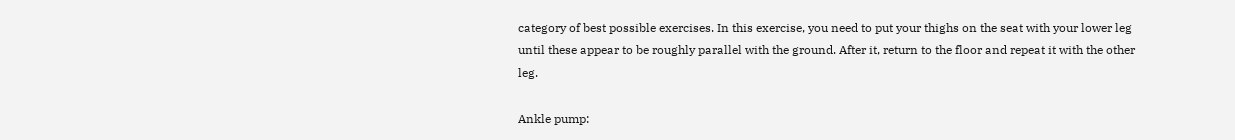category of best possible exercises. In this exercise, you need to put your thighs on the seat with your lower leg until these appear to be roughly parallel with the ground. After it, return to the floor and repeat it with the other leg.

Ankle pump: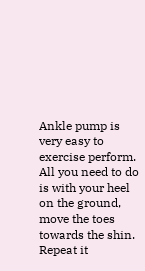Ankle pump is very easy to exercise perform. All you need to do is with your heel on the ground, move the toes towards the shin. Repeat it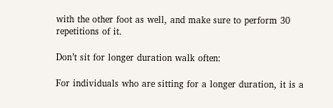with the other foot as well, and make sure to perform 30 repetitions of it.

Don’t sit for longer duration walk often:

For individuals who are sitting for a longer duration, it is a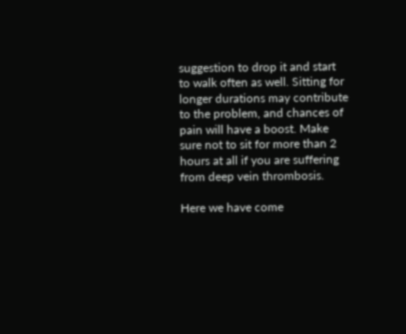suggestion to drop it and start to walk often as well. Sitting for longer durations may contribute to the problem, and chances of pain will have a boost. Make sure not to sit for more than 2 hours at all if you are suffering from deep vein thrombosis.

Here we have come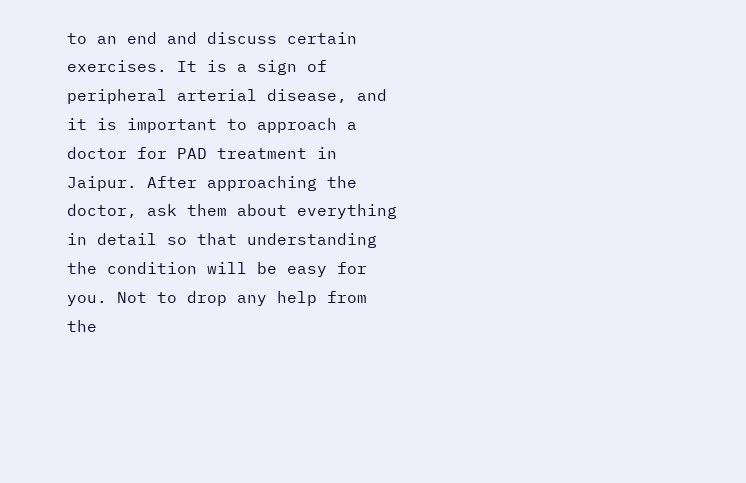to an end and discuss certain exercises. It is a sign of peripheral arterial disease, and it is important to approach a doctor for PAD treatment in Jaipur. After approaching the doctor, ask them about everything in detail so that understanding the condition will be easy for you. Not to drop any help from the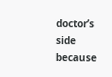doctor’s side because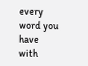every word you have with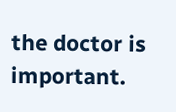the doctor is important.